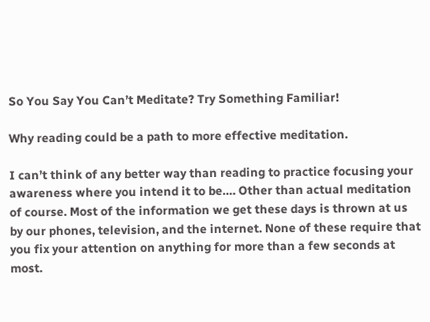So You Say You Can’t Meditate? Try Something Familiar!

Why reading could be a path to more effective meditation.

I can’t think of any better way than reading to practice focusing your awareness where you intend it to be…. Other than actual meditation of course. Most of the information we get these days is thrown at us by our phones, television, and the internet. None of these require that you fix your attention on anything for more than a few seconds at most.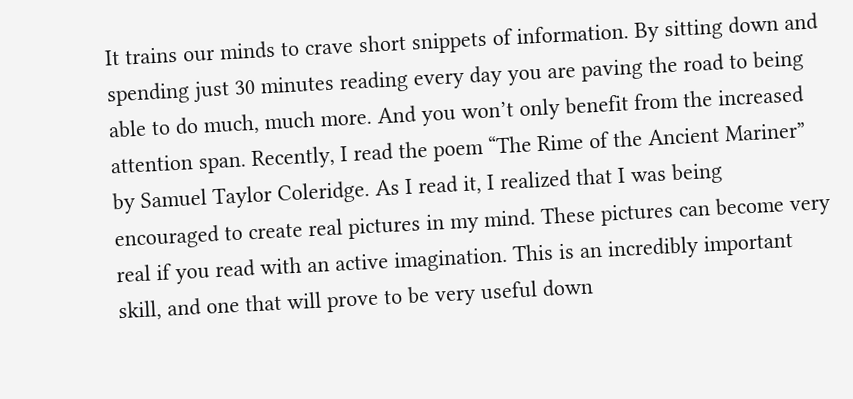It trains our minds to crave short snippets of information. By sitting down and spending just 30 minutes reading every day you are paving the road to being able to do much, much more. And you won’t only benefit from the increased attention span. Recently, I read the poem “The Rime of the Ancient Mariner” by Samuel Taylor Coleridge. As I read it, I realized that I was being encouraged to create real pictures in my mind. These pictures can become very real if you read with an active imagination. This is an incredibly important skill, and one that will prove to be very useful down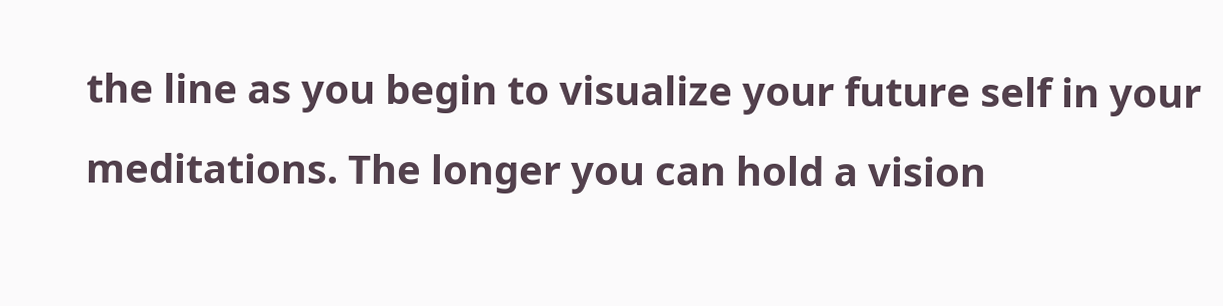the line as you begin to visualize your future self in your meditations. The longer you can hold a vision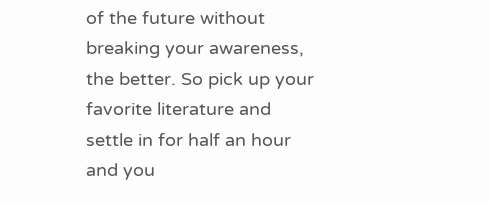of the future without breaking your awareness, the better. So pick up your favorite literature and settle in for half an hour and you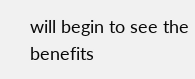will begin to see the benefits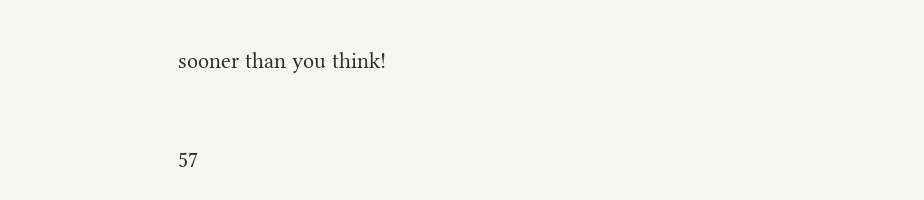sooner than you think!


57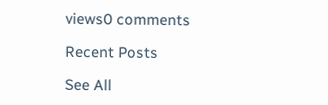views0 comments

Recent Posts

See All